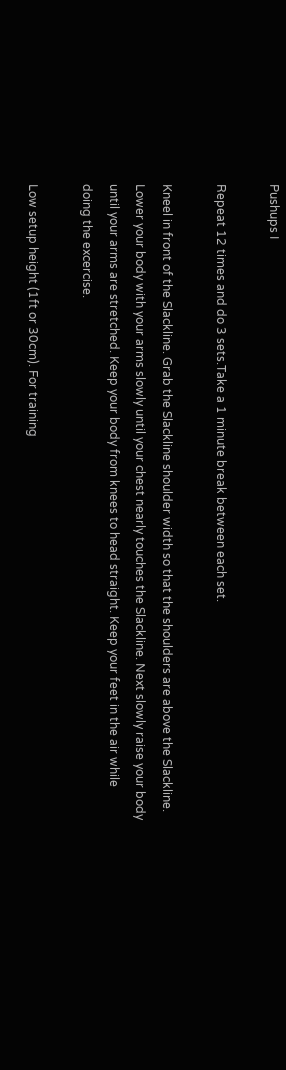Pushups I

Repeat 12 times and do 3 sets.Take a 1 minute break between each set.

Kneel in front of the Slackline. Grab the Slackline shoulder width so that the shoulders are above the Slackline. Lower your body with your arms slowly until your chest nearly touches the Slackline. Next slowly raise your body until your arms are stretched. Keep your body from knees to head straight. Keep your feet in the air while doing the excercise.

Low setup height (1ft or 30cm). For training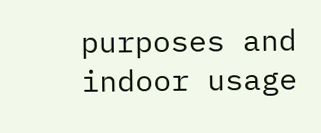purposes and indoor usage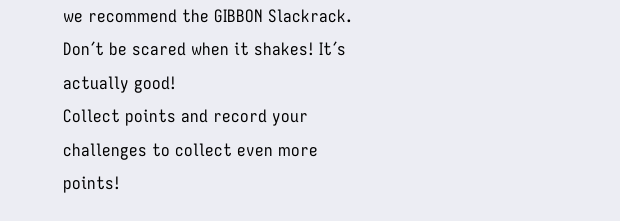we recommend the GIBBON Slackrack. Don´t be scared when it shakes! It´s actually good!
Collect points and record your challenges to collect even more points!